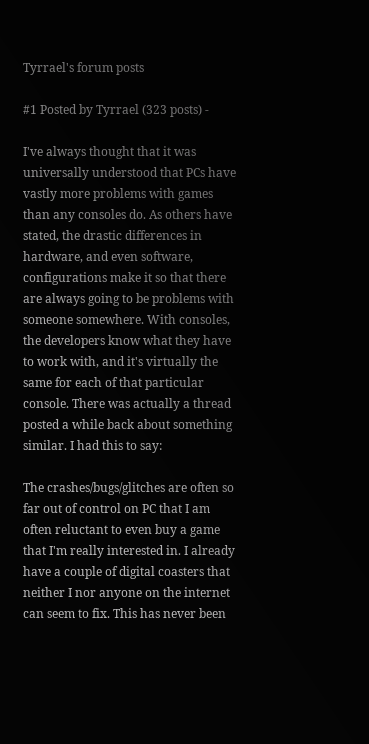Tyrrael's forum posts

#1 Posted by Tyrrael (323 posts) -

I've always thought that it was universally understood that PCs have vastly more problems with games than any consoles do. As others have stated, the drastic differences in hardware, and even software, configurations make it so that there are always going to be problems with someone somewhere. With consoles, the developers know what they have to work with, and it's virtually the same for each of that particular console. There was actually a thread posted a while back about something similar. I had this to say:

The crashes/bugs/glitches are often so far out of control on PC that I am often reluctant to even buy a game that I'm really interested in. I already have a couple of digital coasters that neither I nor anyone on the internet can seem to fix. This has never been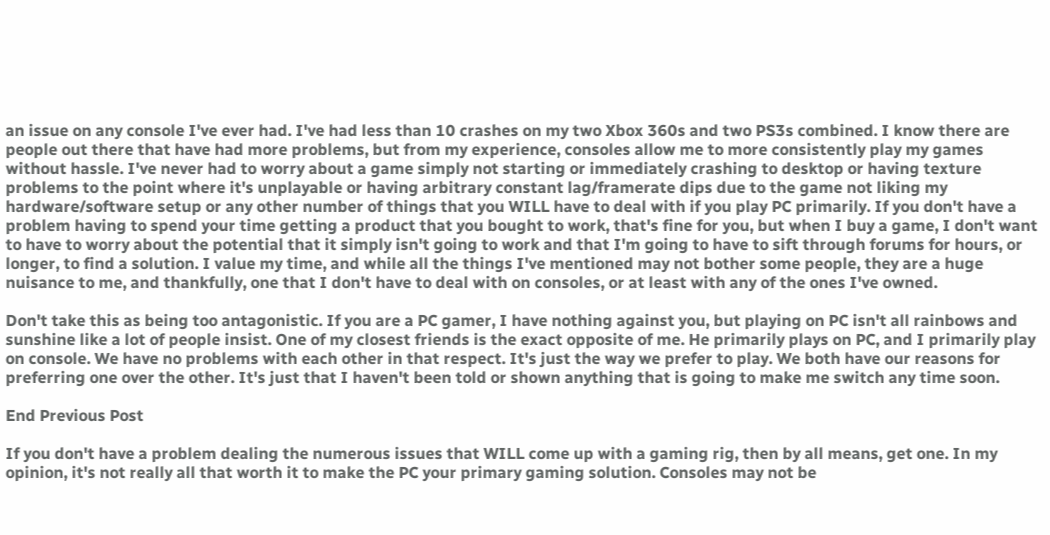an issue on any console I've ever had. I've had less than 10 crashes on my two Xbox 360s and two PS3s combined. I know there are people out there that have had more problems, but from my experience, consoles allow me to more consistently play my games without hassle. I've never had to worry about a game simply not starting or immediately crashing to desktop or having texture problems to the point where it's unplayable or having arbitrary constant lag/framerate dips due to the game not liking my hardware/software setup or any other number of things that you WILL have to deal with if you play PC primarily. If you don't have a problem having to spend your time getting a product that you bought to work, that's fine for you, but when I buy a game, I don't want to have to worry about the potential that it simply isn't going to work and that I'm going to have to sift through forums for hours, or longer, to find a solution. I value my time, and while all the things I've mentioned may not bother some people, they are a huge nuisance to me, and thankfully, one that I don't have to deal with on consoles, or at least with any of the ones I've owned.

Don't take this as being too antagonistic. If you are a PC gamer, I have nothing against you, but playing on PC isn't all rainbows and sunshine like a lot of people insist. One of my closest friends is the exact opposite of me. He primarily plays on PC, and I primarily play on console. We have no problems with each other in that respect. It's just the way we prefer to play. We both have our reasons for preferring one over the other. It's just that I haven't been told or shown anything that is going to make me switch any time soon.

End Previous Post

If you don't have a problem dealing the numerous issues that WILL come up with a gaming rig, then by all means, get one. In my opinion, it's not really all that worth it to make the PC your primary gaming solution. Consoles may not be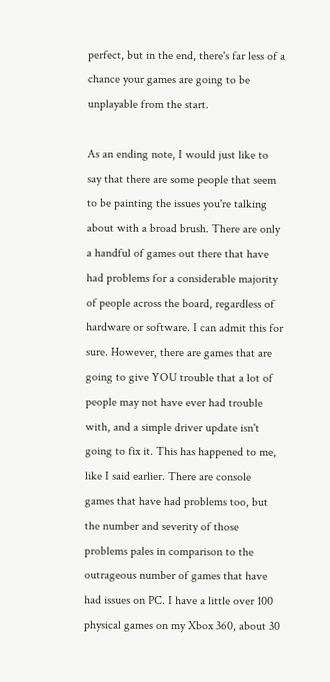perfect, but in the end, there's far less of a chance your games are going to be unplayable from the start.

As an ending note, I would just like to say that there are some people that seem to be painting the issues you're talking about with a broad brush. There are only a handful of games out there that have had problems for a considerable majority of people across the board, regardless of hardware or software. I can admit this for sure. However, there are games that are going to give YOU trouble that a lot of people may not have ever had trouble with, and a simple driver update isn't going to fix it. This has happened to me, like I said earlier. There are console games that have had problems too, but the number and severity of those problems pales in comparison to the outrageous number of games that have had issues on PC. I have a little over 100 physical games on my Xbox 360, about 30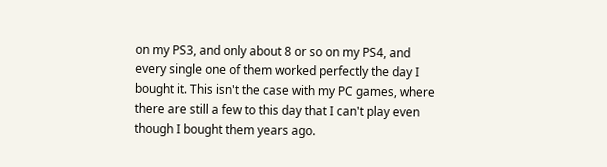on my PS3, and only about 8 or so on my PS4, and every single one of them worked perfectly the day I bought it. This isn't the case with my PC games, where there are still a few to this day that I can't play even though I bought them years ago.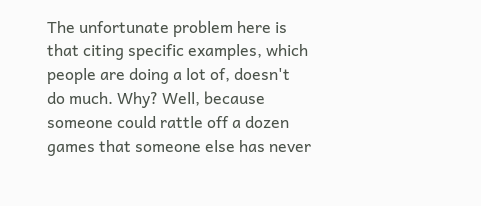The unfortunate problem here is that citing specific examples, which people are doing a lot of, doesn't do much. Why? Well, because someone could rattle off a dozen games that someone else has never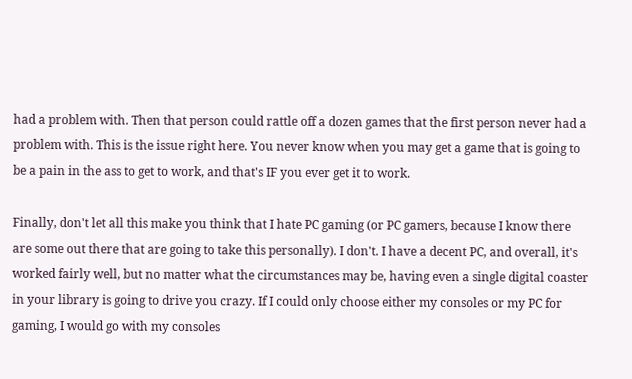had a problem with. Then that person could rattle off a dozen games that the first person never had a problem with. This is the issue right here. You never know when you may get a game that is going to be a pain in the ass to get to work, and that's IF you ever get it to work.

Finally, don't let all this make you think that I hate PC gaming (or PC gamers, because I know there are some out there that are going to take this personally). I don't. I have a decent PC, and overall, it's worked fairly well, but no matter what the circumstances may be, having even a single digital coaster in your library is going to drive you crazy. If I could only choose either my consoles or my PC for gaming, I would go with my consoles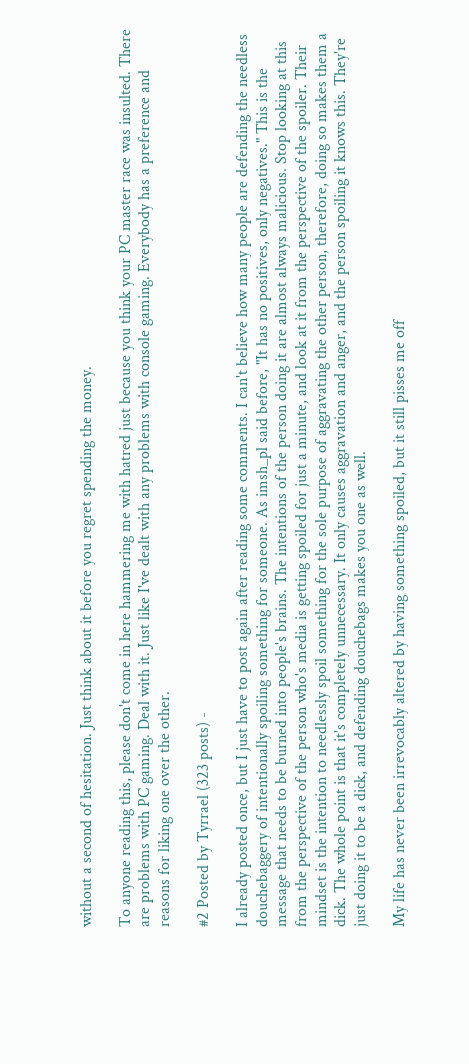without a second of hesitation. Just think about it before you regret spending the money.

To anyone reading this, please don't come in here hammering me with hatred just because you think your PC master race was insulted. There are problems with PC gaming. Deal with it. Just like I've dealt with any problems with console gaming. Everybody has a preference and reasons for liking one over the other.

#2 Posted by Tyrrael (323 posts) -

I already posted once, but I just have to post again after reading some comments. I can't believe how many people are defending the needless douchebaggery of intentionally spoiling something for someone. As imsh_pl said before, "It has no positives, only negatives." This is the message that needs to be burned into people's brains. The intentions of the person doing it are almost always malicious. Stop looking at this from the perspective of the person who's media is getting spoiled for just a minute, and look at it from the perspective of the spoiler. Their mindset is the intention to needlessly spoil something for the sole purpose of aggravating the other person, therefore, doing so makes them a dick. The whole point is that it's completely unnecessary. It only causes aggravation and anger, and the person spoiling it knows this. They're just doing it to be a dick, and defending douchebags makes you one as well.

My life has never been irrevocably altered by having something spoiled, but it still pisses me off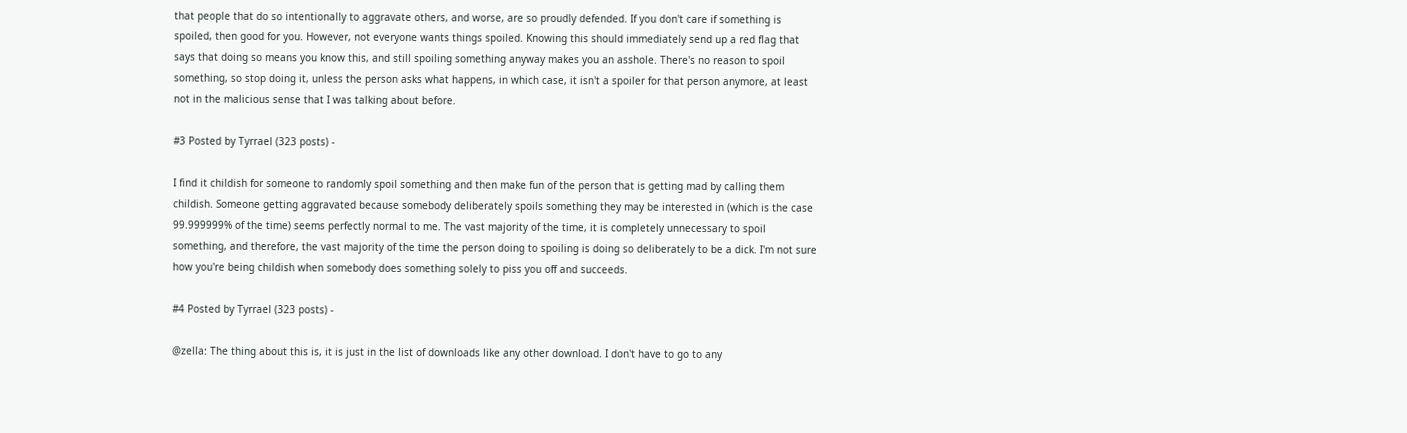that people that do so intentionally to aggravate others, and worse, are so proudly defended. If you don't care if something is spoiled, then good for you. However, not everyone wants things spoiled. Knowing this should immediately send up a red flag that says that doing so means you know this, and still spoiling something anyway makes you an asshole. There's no reason to spoil something, so stop doing it, unless the person asks what happens, in which case, it isn't a spoiler for that person anymore, at least not in the malicious sense that I was talking about before.

#3 Posted by Tyrrael (323 posts) -

I find it childish for someone to randomly spoil something and then make fun of the person that is getting mad by calling them childish. Someone getting aggravated because somebody deliberately spoils something they may be interested in (which is the case 99.999999% of the time) seems perfectly normal to me. The vast majority of the time, it is completely unnecessary to spoil something, and therefore, the vast majority of the time the person doing to spoiling is doing so deliberately to be a dick. I'm not sure how you're being childish when somebody does something solely to piss you off and succeeds.

#4 Posted by Tyrrael (323 posts) -

@zella: The thing about this is, it is just in the list of downloads like any other download. I don't have to go to any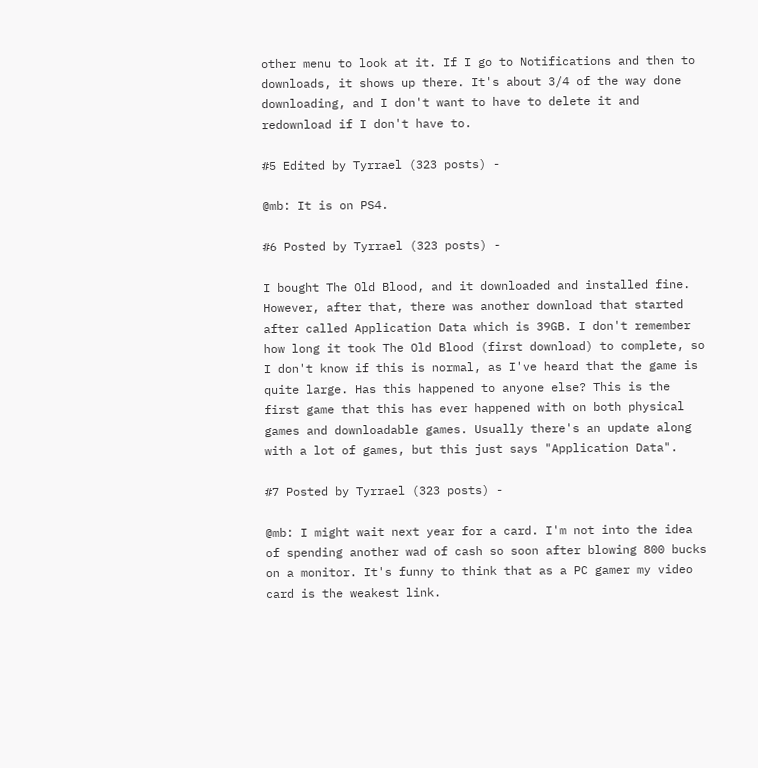other menu to look at it. If I go to Notifications and then to downloads, it shows up there. It's about 3/4 of the way done downloading, and I don't want to have to delete it and redownload if I don't have to.

#5 Edited by Tyrrael (323 posts) -

@mb: It is on PS4.

#6 Posted by Tyrrael (323 posts) -

I bought The Old Blood, and it downloaded and installed fine. However, after that, there was another download that started after called Application Data which is 39GB. I don't remember how long it took The Old Blood (first download) to complete, so I don't know if this is normal, as I've heard that the game is quite large. Has this happened to anyone else? This is the first game that this has ever happened with on both physical games and downloadable games. Usually there's an update along with a lot of games, but this just says "Application Data".

#7 Posted by Tyrrael (323 posts) -

@mb: I might wait next year for a card. I'm not into the idea of spending another wad of cash so soon after blowing 800 bucks on a monitor. It's funny to think that as a PC gamer my video card is the weakest link.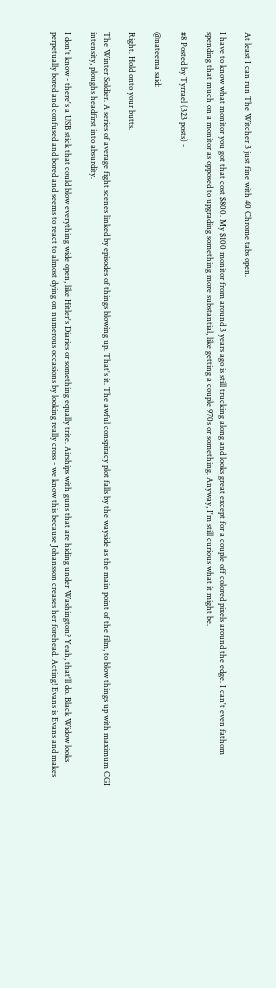At least I can run The Witcher 3 just fine with 40 Chrome tabs open.

I have to know what monitor you got that cost $800. My $100 monitor from around 3 years ago is still trucking along and looks great except for a couple off colored pixels around the edge. I can't even fathom spending that much on a monitor as opposed to upgrading something more substantial, like getting a couple 970s or something. Anyway, I'm still curious what it might be.

#8 Posted by Tyrrael (323 posts) -

@nateema said:

Right. Hold onto your butts.

The Winter Soldier. A series of average fight scenes linked by episodes of things blowing up. That's it. The awful conspiracy plot falls by the wayside as the main point of the film, to blow things up with maximum CGI intensity, ploughs headfirst into absurdity.

I don't know - there's a USB stick that could blow everything wide open, like Hitler's Diaries or something equally trite. Airships with guns that are hiding under Washington? Yeah, that'll do. Black Widow looks perpetually bored and confused and bored and seems to react to almost dying on numerous occasions by looking really cross - we know this because Johansson creases her forehead. Acting! Evans is Evans and makes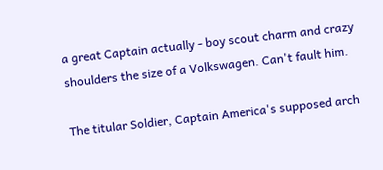a great Captain actually - boy scout charm and crazy shoulders the size of a Volkswagen. Can't fault him.

The titular Soldier, Captain America's supposed arch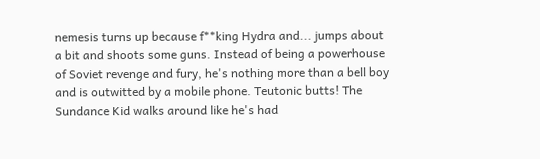nemesis turns up because f**king Hydra and... jumps about a bit and shoots some guns. Instead of being a powerhouse of Soviet revenge and fury, he's nothing more than a bell boy and is outwitted by a mobile phone. Teutonic butts! The Sundance Kid walks around like he's had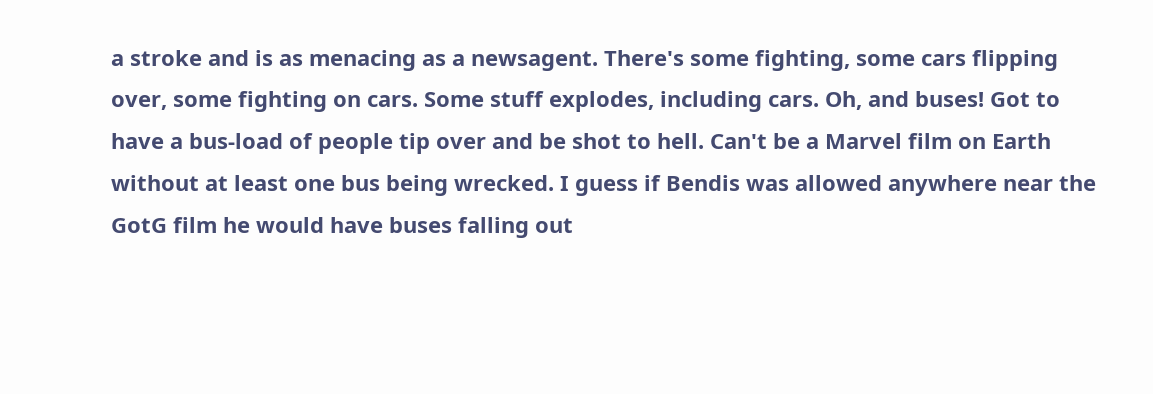a stroke and is as menacing as a newsagent. There's some fighting, some cars flipping over, some fighting on cars. Some stuff explodes, including cars. Oh, and buses! Got to have a bus-load of people tip over and be shot to hell. Can't be a Marvel film on Earth without at least one bus being wrecked. I guess if Bendis was allowed anywhere near the GotG film he would have buses falling out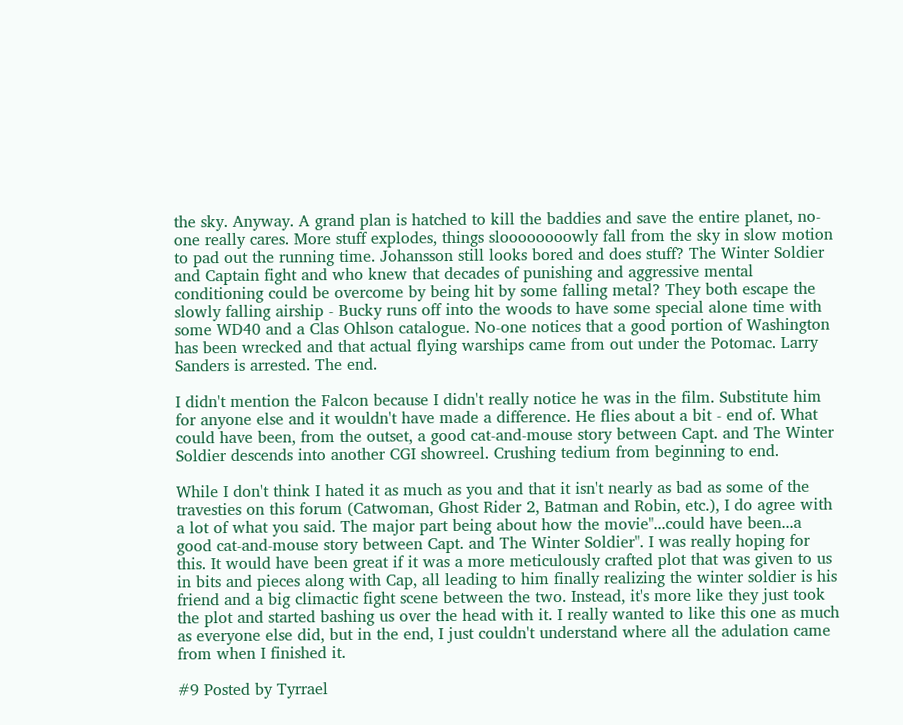the sky. Anyway. A grand plan is hatched to kill the baddies and save the entire planet, no-one really cares. More stuff explodes, things sloooooooowly fall from the sky in slow motion to pad out the running time. Johansson still looks bored and does stuff? The Winter Soldier and Captain fight and who knew that decades of punishing and aggressive mental conditioning could be overcome by being hit by some falling metal? They both escape the slowly falling airship - Bucky runs off into the woods to have some special alone time with some WD40 and a Clas Ohlson catalogue. No-one notices that a good portion of Washington has been wrecked and that actual flying warships came from out under the Potomac. Larry Sanders is arrested. The end.

I didn't mention the Falcon because I didn't really notice he was in the film. Substitute him for anyone else and it wouldn't have made a difference. He flies about a bit - end of. What could have been, from the outset, a good cat-and-mouse story between Capt. and The Winter Soldier descends into another CGI showreel. Crushing tedium from beginning to end.

While I don't think I hated it as much as you and that it isn't nearly as bad as some of the travesties on this forum (Catwoman, Ghost Rider 2, Batman and Robin, etc.), I do agree with a lot of what you said. The major part being about how the movie"...could have been...a good cat-and-mouse story between Capt. and The Winter Soldier". I was really hoping for this. It would have been great if it was a more meticulously crafted plot that was given to us in bits and pieces along with Cap, all leading to him finally realizing the winter soldier is his friend and a big climactic fight scene between the two. Instead, it's more like they just took the plot and started bashing us over the head with it. I really wanted to like this one as much as everyone else did, but in the end, I just couldn't understand where all the adulation came from when I finished it.

#9 Posted by Tyrrael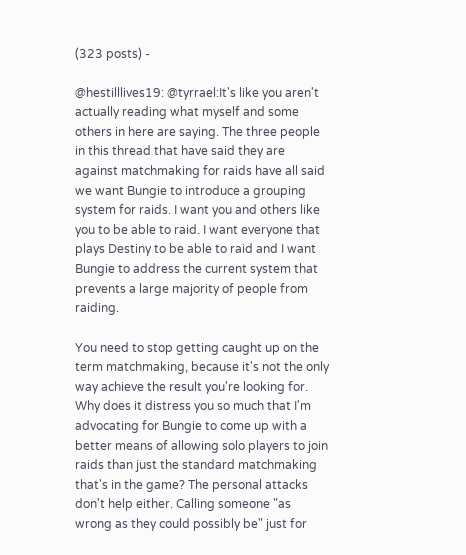(323 posts) -

@hestilllives19: @tyrrael:It's like you aren't actually reading what myself and some others in here are saying. The three people in this thread that have said they are against matchmaking for raids have all said we want Bungie to introduce a grouping system for raids. I want you and others like you to be able to raid. I want everyone that plays Destiny to be able to raid and I want Bungie to address the current system that prevents a large majority of people from raiding.

You need to stop getting caught up on the term matchmaking, because it's not the only way achieve the result you're looking for. Why does it distress you so much that I'm advocating for Bungie to come up with a better means of allowing solo players to join raids than just the standard matchmaking that's in the game? The personal attacks don't help either. Calling someone "as wrong as they could possibly be" just for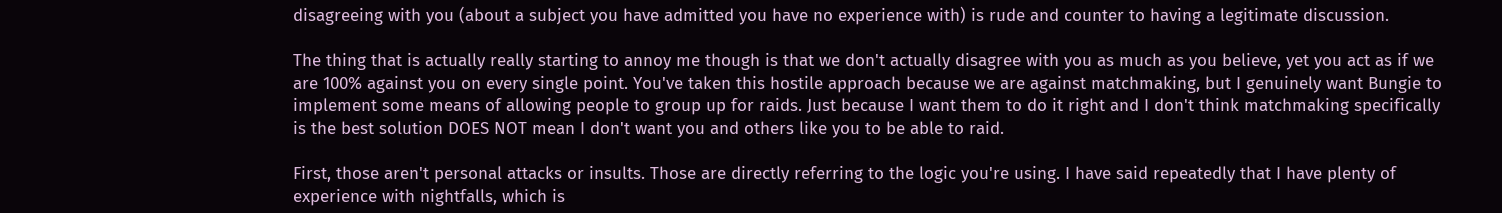disagreeing with you (about a subject you have admitted you have no experience with) is rude and counter to having a legitimate discussion.

The thing that is actually really starting to annoy me though is that we don't actually disagree with you as much as you believe, yet you act as if we are 100% against you on every single point. You've taken this hostile approach because we are against matchmaking, but I genuinely want Bungie to implement some means of allowing people to group up for raids. Just because I want them to do it right and I don't think matchmaking specifically is the best solution DOES NOT mean I don't want you and others like you to be able to raid.

First, those aren't personal attacks or insults. Those are directly referring to the logic you're using. I have said repeatedly that I have plenty of experience with nightfalls, which is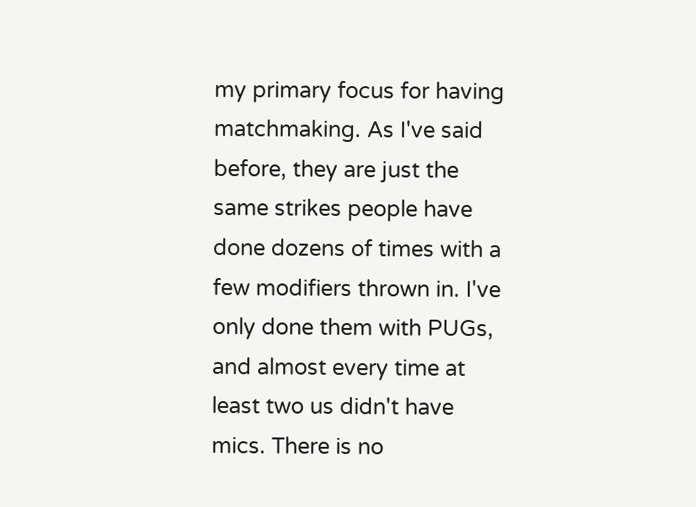my primary focus for having matchmaking. As I've said before, they are just the same strikes people have done dozens of times with a few modifiers thrown in. I've only done them with PUGs, and almost every time at least two us didn't have mics. There is no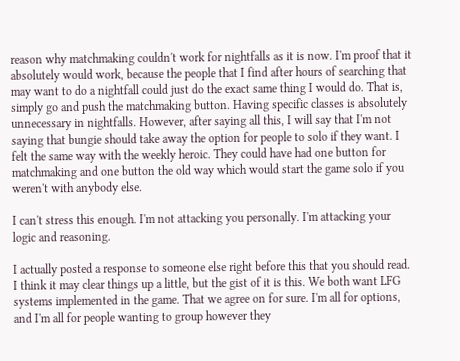reason why matchmaking couldn't work for nightfalls as it is now. I'm proof that it absolutely would work, because the people that I find after hours of searching that may want to do a nightfall could just do the exact same thing I would do. That is, simply go and push the matchmaking button. Having specific classes is absolutely unnecessary in nightfalls. However, after saying all this, I will say that I'm not saying that bungie should take away the option for people to solo if they want. I felt the same way with the weekly heroic. They could have had one button for matchmaking and one button the old way which would start the game solo if you weren't with anybody else.

I can't stress this enough. I'm not attacking you personally. I'm attacking your logic and reasoning.

I actually posted a response to someone else right before this that you should read. I think it may clear things up a little, but the gist of it is this. We both want LFG systems implemented in the game. That we agree on for sure. I'm all for options, and I'm all for people wanting to group however they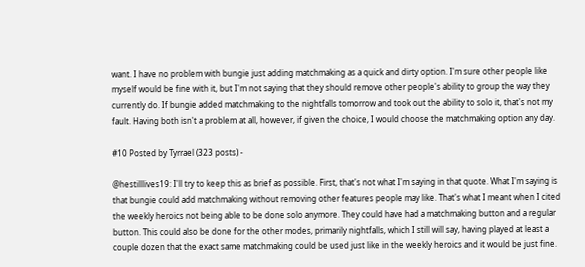want. I have no problem with bungie just adding matchmaking as a quick and dirty option. I'm sure other people like myself would be fine with it, but I'm not saying that they should remove other people's ability to group the way they currently do. If bungie added matchmaking to the nightfalls tomorrow and took out the ability to solo it, that's not my fault. Having both isn't a problem at all, however, if given the choice, I would choose the matchmaking option any day.

#10 Posted by Tyrrael (323 posts) -

@hestilllives19: I'll try to keep this as brief as possible. First, that's not what I'm saying in that quote. What I'm saying is that bungie could add matchmaking without removing other features people may like. That's what I meant when I cited the weekly heroics not being able to be done solo anymore. They could have had a matchmaking button and a regular button. This could also be done for the other modes, primarily nightfalls, which I still will say, having played at least a couple dozen that the exact same matchmaking could be used just like in the weekly heroics and it would be just fine.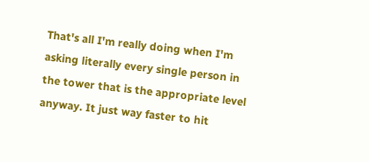That's all I'm really doing when I'm asking literally every single person in the tower that is the appropriate level anyway. It just way faster to hit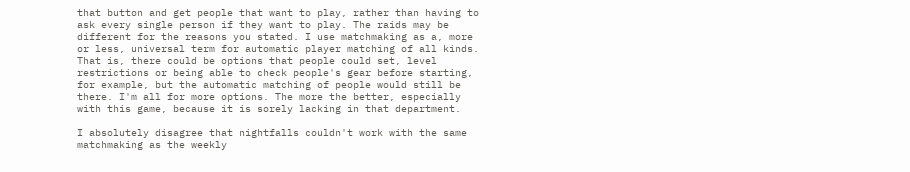that button and get people that want to play, rather than having to ask every single person if they want to play. The raids may be different for the reasons you stated. I use matchmaking as a, more or less, universal term for automatic player matching of all kinds. That is, there could be options that people could set, level restrictions or being able to check people's gear before starting, for example, but the automatic matching of people would still be there. I'm all for more options. The more the better, especially with this game, because it is sorely lacking in that department.

I absolutely disagree that nightfalls couldn't work with the same matchmaking as the weekly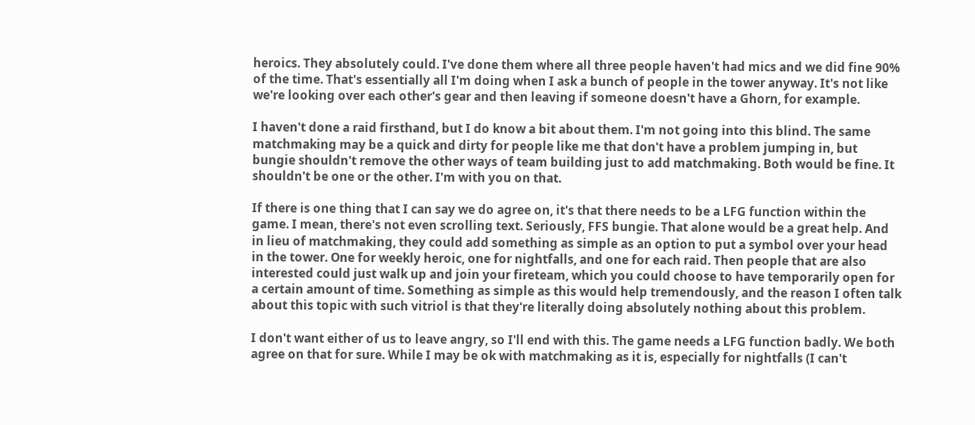heroics. They absolutely could. I've done them where all three people haven't had mics and we did fine 90% of the time. That's essentially all I'm doing when I ask a bunch of people in the tower anyway. It's not like we're looking over each other's gear and then leaving if someone doesn't have a Ghorn, for example.

I haven't done a raid firsthand, but I do know a bit about them. I'm not going into this blind. The same matchmaking may be a quick and dirty for people like me that don't have a problem jumping in, but bungie shouldn't remove the other ways of team building just to add matchmaking. Both would be fine. It shouldn't be one or the other. I'm with you on that.

If there is one thing that I can say we do agree on, it's that there needs to be a LFG function within the game. I mean, there's not even scrolling text. Seriously, FFS bungie. That alone would be a great help. And in lieu of matchmaking, they could add something as simple as an option to put a symbol over your head in the tower. One for weekly heroic, one for nightfalls, and one for each raid. Then people that are also interested could just walk up and join your fireteam, which you could choose to have temporarily open for a certain amount of time. Something as simple as this would help tremendously, and the reason I often talk about this topic with such vitriol is that they're literally doing absolutely nothing about this problem.

I don't want either of us to leave angry, so I'll end with this. The game needs a LFG function badly. We both agree on that for sure. While I may be ok with matchmaking as it is, especially for nightfalls (I can't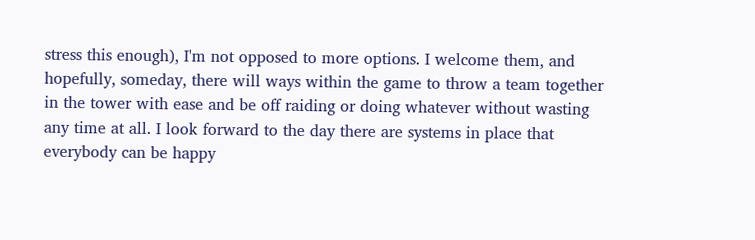stress this enough), I'm not opposed to more options. I welcome them, and hopefully, someday, there will ways within the game to throw a team together in the tower with ease and be off raiding or doing whatever without wasting any time at all. I look forward to the day there are systems in place that everybody can be happy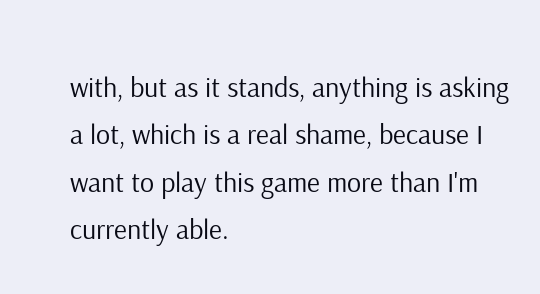with, but as it stands, anything is asking a lot, which is a real shame, because I want to play this game more than I'm currently able.